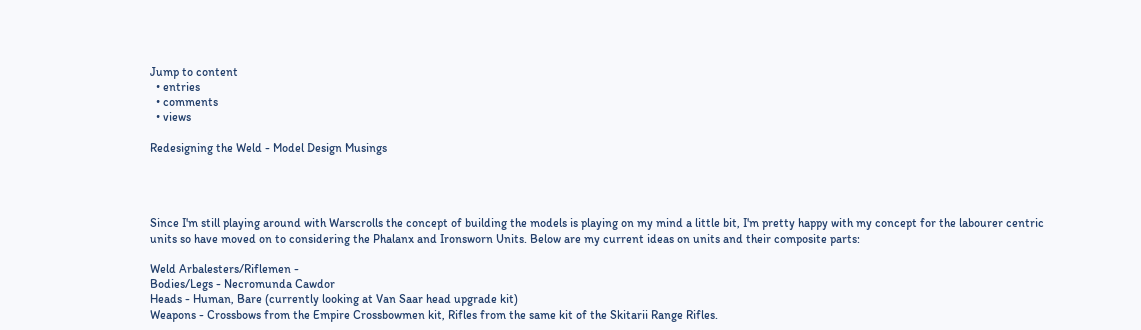Jump to content
  • entries
  • comments
  • views

Redesigning the Weld - Model Design Musings




Since I'm still playing around with Warscrolls the concept of building the models is playing on my mind a little bit, I'm pretty happy with my concept for the labourer centric units so have moved on to considering the Phalanx and Ironsworn Units. Below are my current ideas on units and their composite parts:

Weld Arbalesters/Riflemen -
Bodies/Legs - Necromunda Cawdor
Heads - Human, Bare (currently looking at Van Saar head upgrade kit)
Weapons - Crossbows from the Empire Crossbowmen kit, Rifles from the same kit of the Skitarii Range Rifles.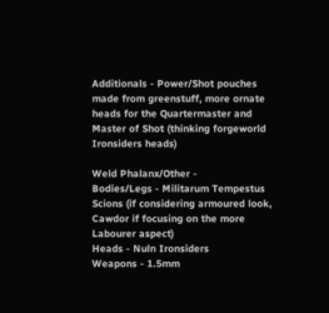Additionals - Power/Shot pouches made from greenstuff, more ornate heads for the Quartermaster and Master of Shot (thinking forgeworld Ironsiders heads)

Weld Phalanx/Other -
Bodies/Legs - Militarum Tempestus Scions (if considering armoured look, Cawdor if focusing on the more Labourer aspect)
Heads - Nuln Ironsiders
Weapons - 1.5mm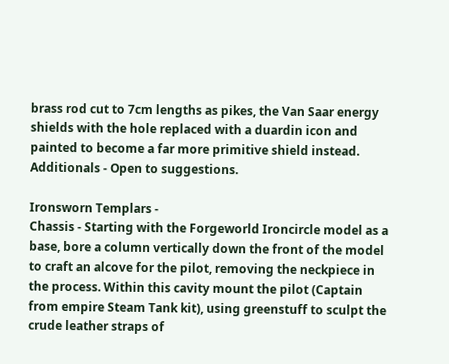brass rod cut to 7cm lengths as pikes, the Van Saar energy shields with the hole replaced with a duardin icon and painted to become a far more primitive shield instead.
Additionals - Open to suggestions.

Ironsworn Templars -
Chassis - Starting with the Forgeworld Ironcircle model as a base, bore a column vertically down the front of the model to craft an alcove for the pilot, removing the neckpiece in the process. Within this cavity mount the pilot (Captain from empire Steam Tank kit), using greenstuff to sculpt the crude leather straps of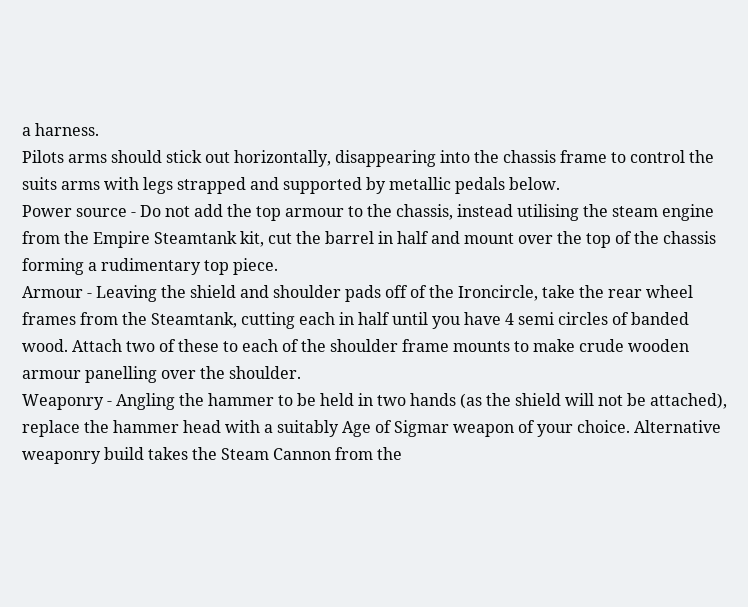a harness.
Pilots arms should stick out horizontally, disappearing into the chassis frame to control the suits arms with legs strapped and supported by metallic pedals below.
Power source - Do not add the top armour to the chassis, instead utilising the steam engine from the Empire Steamtank kit, cut the barrel in half and mount over the top of the chassis forming a rudimentary top piece.
Armour - Leaving the shield and shoulder pads off of the Ironcircle, take the rear wheel frames from the Steamtank, cutting each in half until you have 4 semi circles of banded wood. Attach two of these to each of the shoulder frame mounts to make crude wooden armour panelling over the shoulder.
Weaponry - Angling the hammer to be held in two hands (as the shield will not be attached), replace the hammer head with a suitably Age of Sigmar weapon of your choice. Alternative weaponry build takes the Steam Cannon from the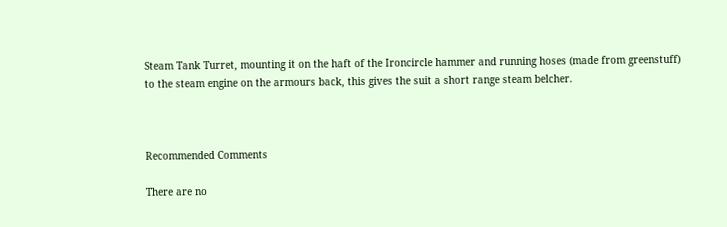Steam Tank Turret, mounting it on the haft of the Ironcircle hammer and running hoses (made from greenstuff) to the steam engine on the armours back, this gives the suit a short range steam belcher.



Recommended Comments

There are no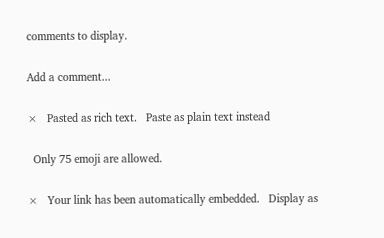comments to display.

Add a comment...

×   Pasted as rich text.   Paste as plain text instead

  Only 75 emoji are allowed.

×   Your link has been automatically embedded.   Display as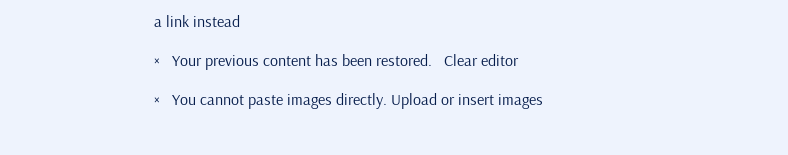a link instead

×   Your previous content has been restored.   Clear editor

×   You cannot paste images directly. Upload or insert images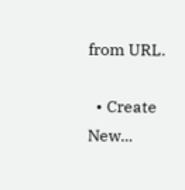from URL.

  • Create New...